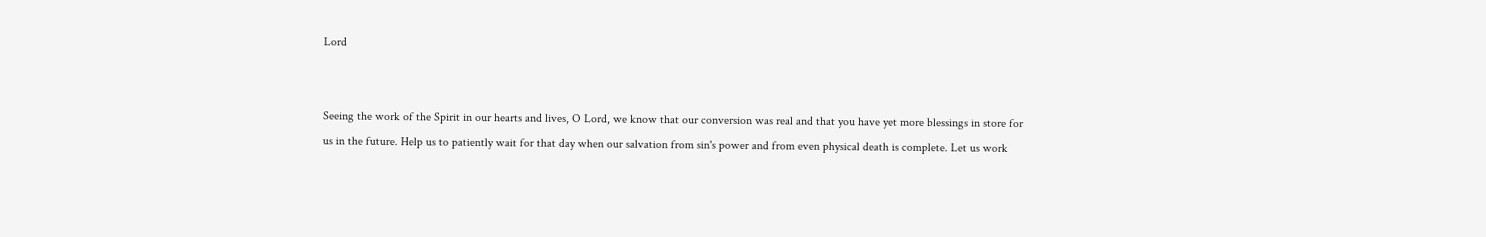Lord


Seeing the work of the Spirit in our hearts and lives, O Lord, we know that our conversion was real and that you have yet more blessings in store for us in the future. Help us to patiently wait for that day when our salvation from sin's power and from even physical death is complete. Let us work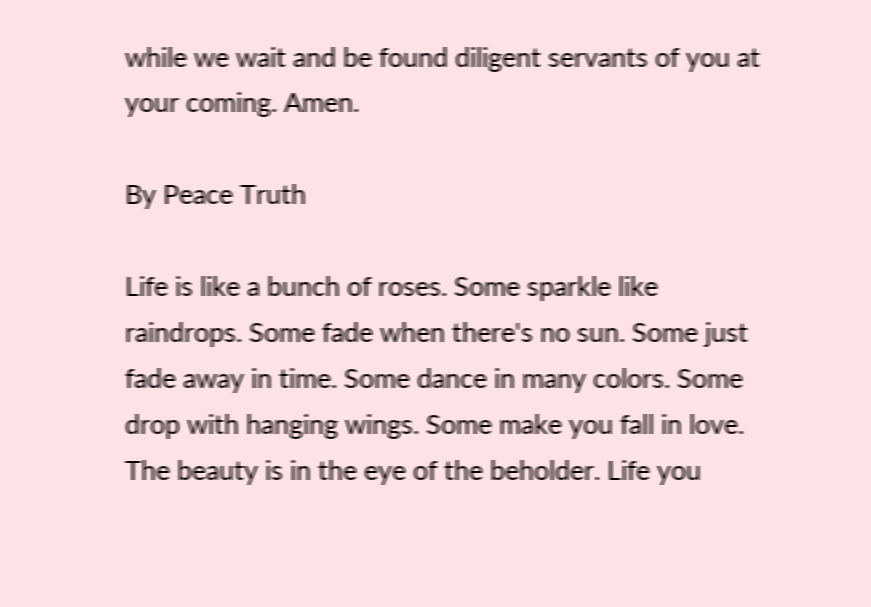while we wait and be found diligent servants of you at your coming. Amen.

By Peace Truth

Life is like a bunch of roses. Some sparkle like raindrops. Some fade when there's no sun. Some just fade away in time. Some dance in many colors. Some drop with hanging wings. Some make you fall in love. The beauty is in the eye of the beholder. Life you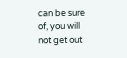can be sure of, you will not get out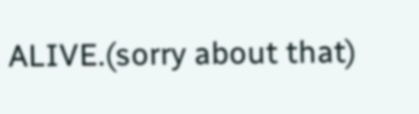ALIVE.(sorry about that)